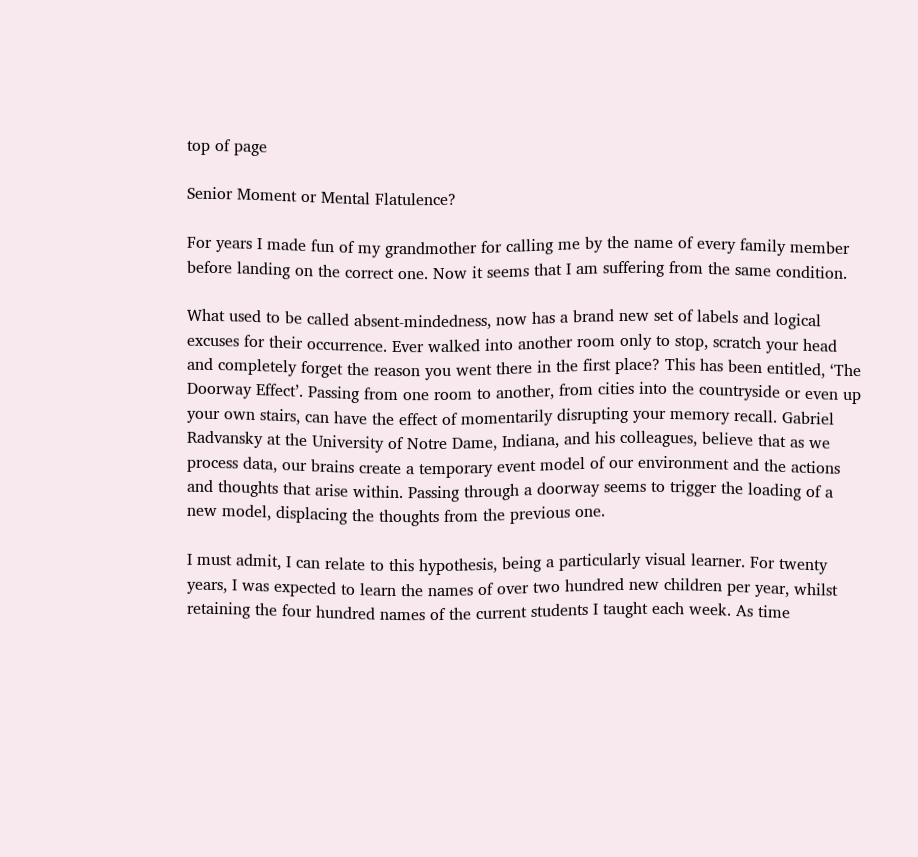top of page

Senior Moment or Mental Flatulence?

For years I made fun of my grandmother for calling me by the name of every family member before landing on the correct one. Now it seems that I am suffering from the same condition.

What used to be called absent-mindedness, now has a brand new set of labels and logical excuses for their occurrence. Ever walked into another room only to stop, scratch your head and completely forget the reason you went there in the first place? This has been entitled, ‘The Doorway Effect’. Passing from one room to another, from cities into the countryside or even up your own stairs, can have the effect of momentarily disrupting your memory recall. Gabriel Radvansky at the University of Notre Dame, Indiana, and his colleagues, believe that as we process data, our brains create a temporary event model of our environment and the actions and thoughts that arise within. Passing through a doorway seems to trigger the loading of a new model, displacing the thoughts from the previous one.

I must admit, I can relate to this hypothesis, being a particularly visual learner. For twenty years, I was expected to learn the names of over two hundred new children per year, whilst retaining the four hundred names of the current students I taught each week. As time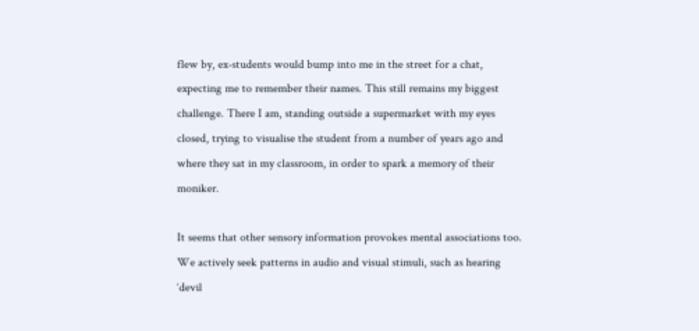flew by, ex-students would bump into me in the street for a chat, expecting me to remember their names. This still remains my biggest challenge. There I am, standing outside a supermarket with my eyes closed, trying to visualise the student from a number of years ago and where they sat in my classroom, in order to spark a memory of their moniker.

It seems that other sensory information provokes mental associations too. We actively seek patterns in audio and visual stimuli, such as hearing ‘devil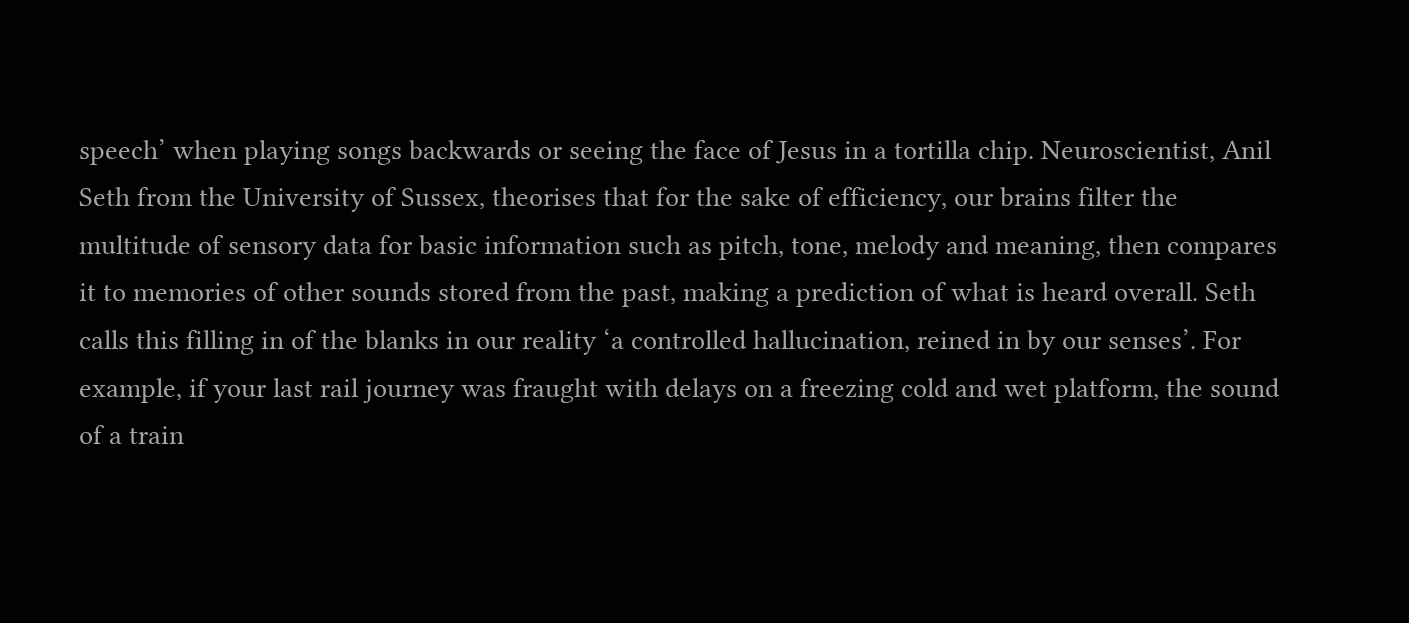speech’ when playing songs backwards or seeing the face of Jesus in a tortilla chip. Neuroscientist, Anil Seth from the University of Sussex, theorises that for the sake of efficiency, our brains filter the multitude of sensory data for basic information such as pitch, tone, melody and meaning, then compares it to memories of other sounds stored from the past, making a prediction of what is heard overall. Seth calls this filling in of the blanks in our reality ‘a controlled hallucination, reined in by our senses’. For example, if your last rail journey was fraught with delays on a freezing cold and wet platform, the sound of a train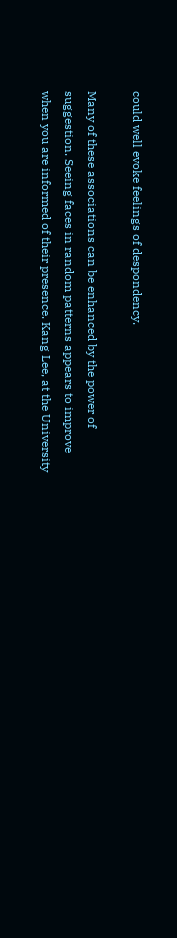could well evoke feelings of despondency.

Many of these associations can be enhanced by the power of suggestion. Seeing faces in random patterns appears to improve when you are informed of their presence. Kang Lee, at the University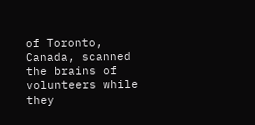of Toronto, Canada, scanned the brains of volunteers while they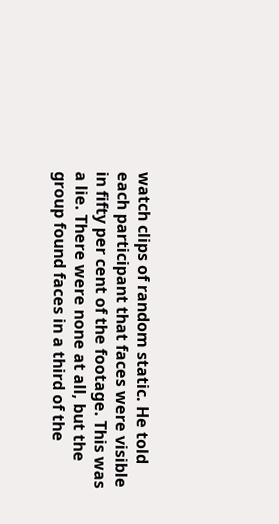watch clips of random static. He told each participant that faces were visible in fifty per cent of the footage. This was a lie. There were none at all, but the group found faces in a third of the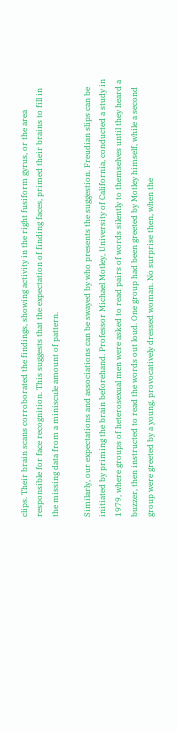clips. Their brain scans corroborated the findings, showing activity in the right fusiform gyrus, or the area responsible for face recognition. This suggests that the expectation of finding faces, primed their brains to fill in the missing data from a miniscule amount of pattern.

Similarly, our expectations and associations can be swayed by who presents the suggestion. Freudian slips can be initiated by priming the brain beforehand. Professor Michael Motley, University of California, conducted a study in 1979, where groups of heterosexual men were asked to read pairs of words silently to themselves until they heard a buzzer, then instructed to read the words out loud. One group had been greeted by Motley himself, while a second group were greeted by a young, provocatively dressed woman. No surprise then, when the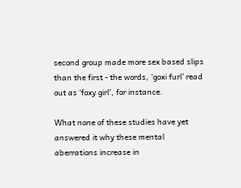second group made more sex based slips than the first - the words, ‘goxi furl’ read out as ‘foxy girl’, for instance.

What none of these studies have yet answered it why these mental aberrations increase in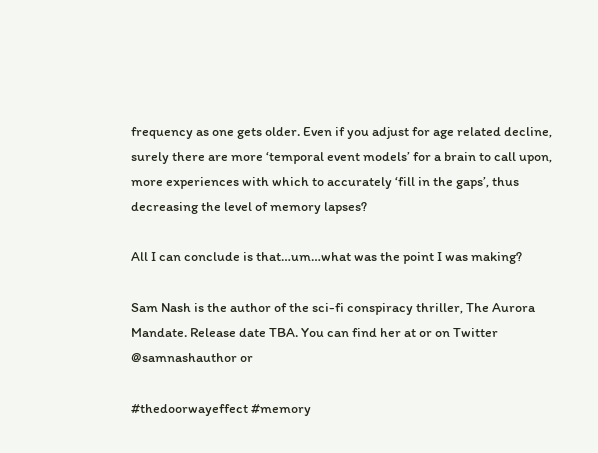frequency as one gets older. Even if you adjust for age related decline, surely there are more ‘temporal event models’ for a brain to call upon, more experiences with which to accurately ‘fill in the gaps’, thus decreasing the level of memory lapses?

All I can conclude is that…um…what was the point I was making?

Sam Nash is the author of the sci-fi conspiracy thriller, The Aurora Mandate. Release date TBA. You can find her at or on Twitter @samnashauthor or

#thedoorwayeffect #memory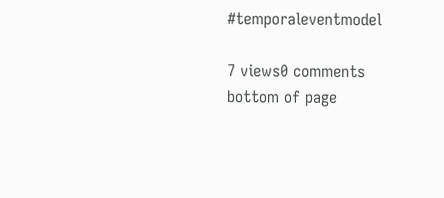#temporaleventmodel

7 views0 comments
bottom of page